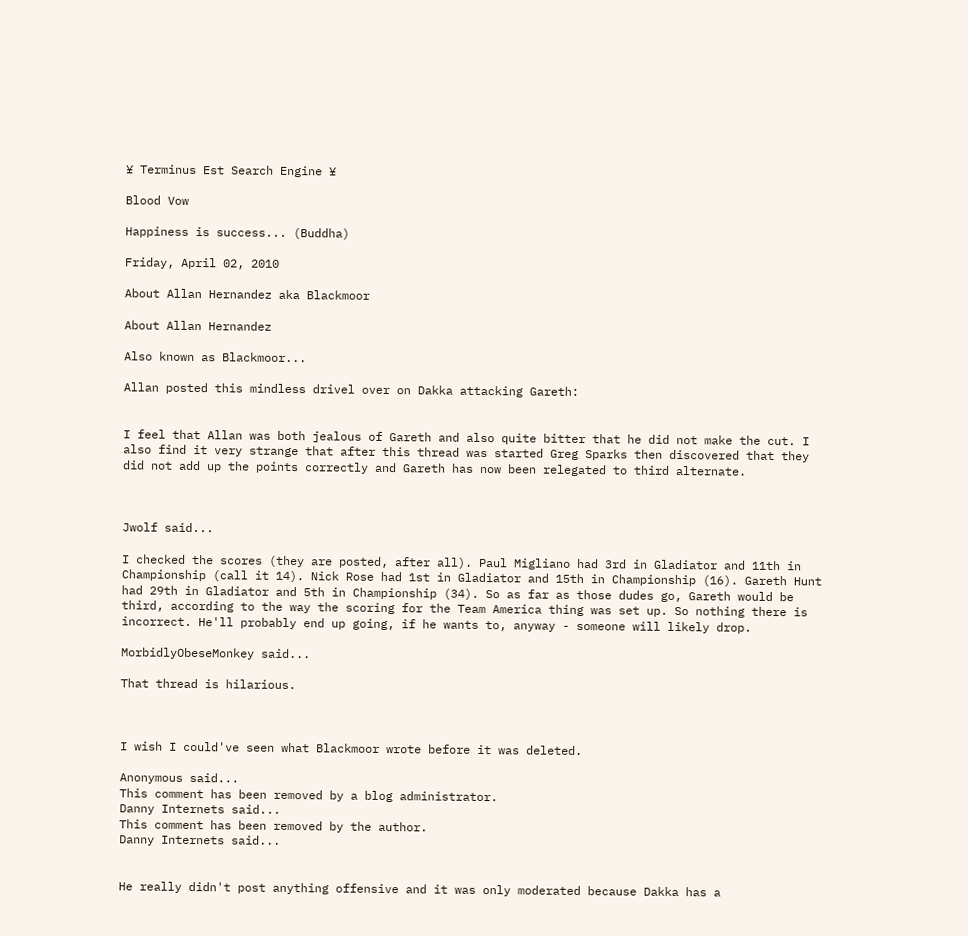¥ Terminus Est Search Engine ¥

Blood Vow

Happiness is success... (Buddha)

Friday, April 02, 2010

About Allan Hernandez aka Blackmoor

About Allan Hernandez

Also known as Blackmoor...

Allan posted this mindless drivel over on Dakka attacking Gareth:


I feel that Allan was both jealous of Gareth and also quite bitter that he did not make the cut. I also find it very strange that after this thread was started Greg Sparks then discovered that they did not add up the points correctly and Gareth has now been relegated to third alternate.



Jwolf said...

I checked the scores (they are posted, after all). Paul Migliano had 3rd in Gladiator and 11th in Championship (call it 14). Nick Rose had 1st in Gladiator and 15th in Championship (16). Gareth Hunt had 29th in Gladiator and 5th in Championship (34). So as far as those dudes go, Gareth would be third, according to the way the scoring for the Team America thing was set up. So nothing there is incorrect. He'll probably end up going, if he wants to, anyway - someone will likely drop.

MorbidlyObeseMonkey said...

That thread is hilarious.



I wish I could've seen what Blackmoor wrote before it was deleted.

Anonymous said...
This comment has been removed by a blog administrator.
Danny Internets said...
This comment has been removed by the author.
Danny Internets said...


He really didn't post anything offensive and it was only moderated because Dakka has a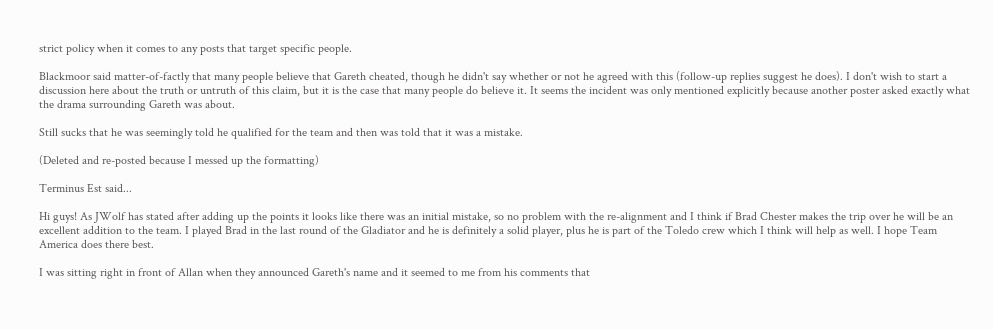strict policy when it comes to any posts that target specific people.

Blackmoor said matter-of-factly that many people believe that Gareth cheated, though he didn't say whether or not he agreed with this (follow-up replies suggest he does). I don't wish to start a discussion here about the truth or untruth of this claim, but it is the case that many people do believe it. It seems the incident was only mentioned explicitly because another poster asked exactly what the drama surrounding Gareth was about.

Still sucks that he was seemingly told he qualified for the team and then was told that it was a mistake.

(Deleted and re-posted because I messed up the formatting)

Terminus Est said...

Hi guys! As JWolf has stated after adding up the points it looks like there was an initial mistake, so no problem with the re-alignment and I think if Brad Chester makes the trip over he will be an excellent addition to the team. I played Brad in the last round of the Gladiator and he is definitely a solid player, plus he is part of the Toledo crew which I think will help as well. I hope Team America does there best.

I was sitting right in front of Allan when they announced Gareth's name and it seemed to me from his comments that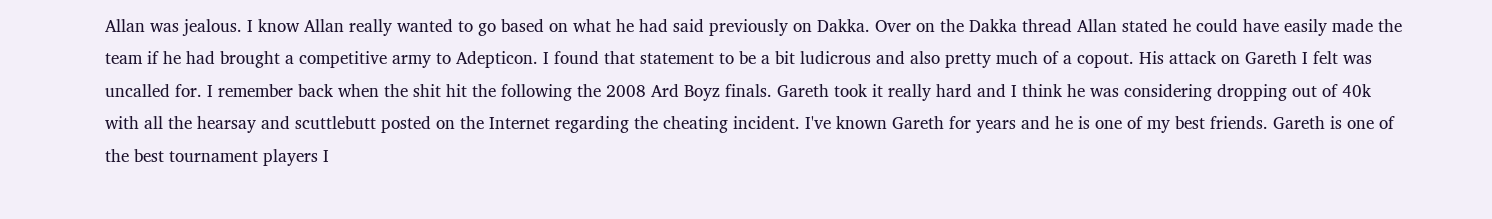Allan was jealous. I know Allan really wanted to go based on what he had said previously on Dakka. Over on the Dakka thread Allan stated he could have easily made the team if he had brought a competitive army to Adepticon. I found that statement to be a bit ludicrous and also pretty much of a copout. His attack on Gareth I felt was uncalled for. I remember back when the shit hit the following the 2008 Ard Boyz finals. Gareth took it really hard and I think he was considering dropping out of 40k with all the hearsay and scuttlebutt posted on the Internet regarding the cheating incident. I've known Gareth for years and he is one of my best friends. Gareth is one of the best tournament players I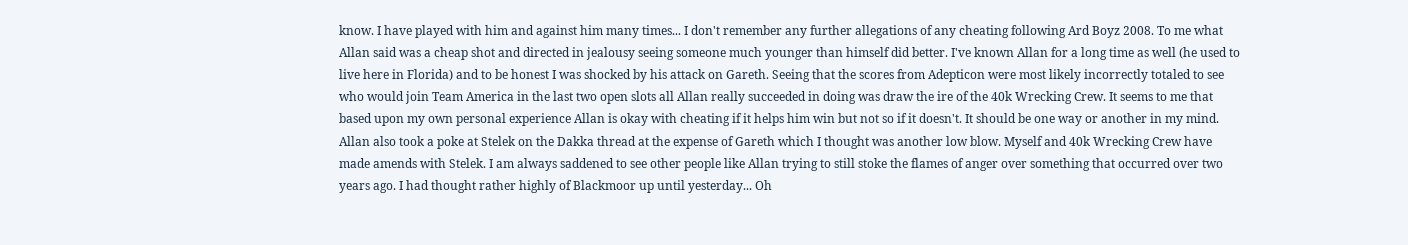know. I have played with him and against him many times... I don't remember any further allegations of any cheating following Ard Boyz 2008. To me what Allan said was a cheap shot and directed in jealousy seeing someone much younger than himself did better. I've known Allan for a long time as well (he used to live here in Florida) and to be honest I was shocked by his attack on Gareth. Seeing that the scores from Adepticon were most likely incorrectly totaled to see who would join Team America in the last two open slots all Allan really succeeded in doing was draw the ire of the 40k Wrecking Crew. It seems to me that based upon my own personal experience Allan is okay with cheating if it helps him win but not so if it doesn't. It should be one way or another in my mind. Allan also took a poke at Stelek on the Dakka thread at the expense of Gareth which I thought was another low blow. Myself and 40k Wrecking Crew have made amends with Stelek. I am always saddened to see other people like Allan trying to still stoke the flames of anger over something that occurred over two years ago. I had thought rather highly of Blackmoor up until yesterday... Oh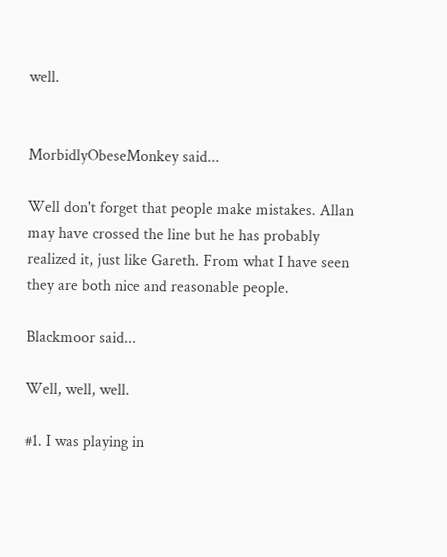well.


MorbidlyObeseMonkey said...

Well don't forget that people make mistakes. Allan may have crossed the line but he has probably realized it, just like Gareth. From what I have seen they are both nice and reasonable people.

Blackmoor said...

Well, well, well.

#1. I was playing in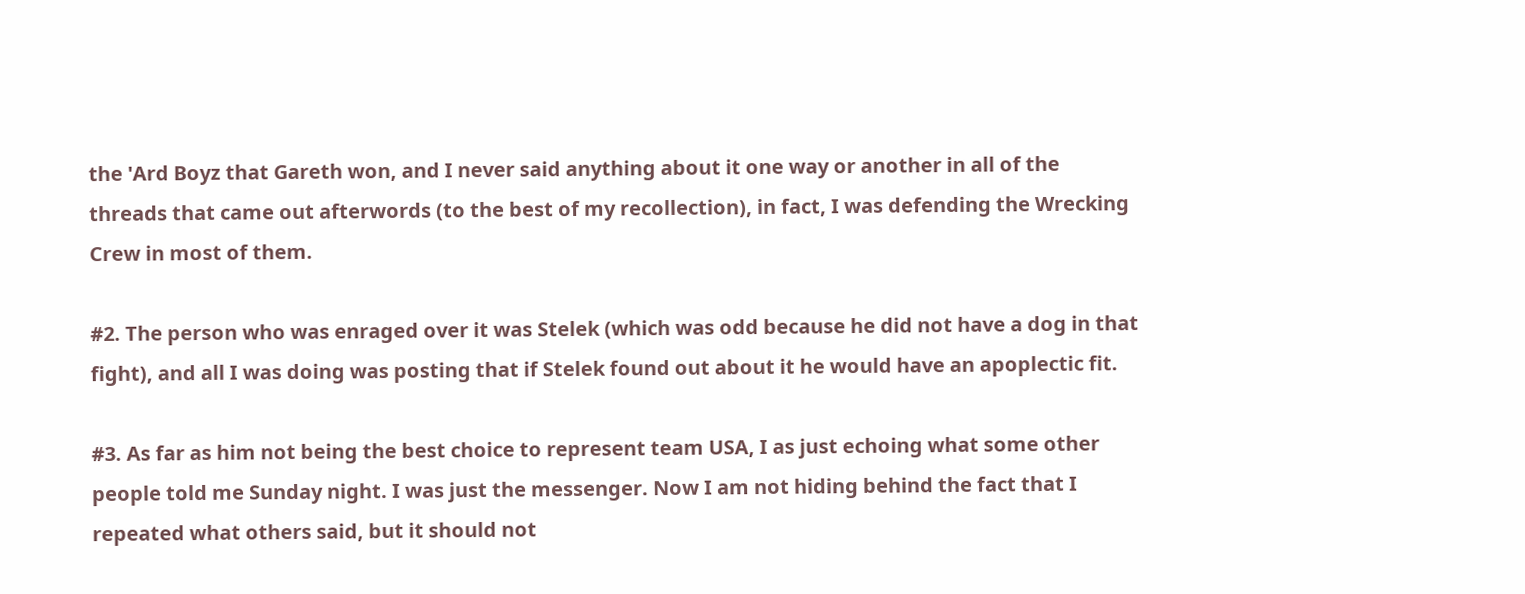the 'Ard Boyz that Gareth won, and I never said anything about it one way or another in all of the threads that came out afterwords (to the best of my recollection), in fact, I was defending the Wrecking Crew in most of them.

#2. The person who was enraged over it was Stelek (which was odd because he did not have a dog in that fight), and all I was doing was posting that if Stelek found out about it he would have an apoplectic fit.

#3. As far as him not being the best choice to represent team USA, I as just echoing what some other people told me Sunday night. I was just the messenger. Now I am not hiding behind the fact that I repeated what others said, but it should not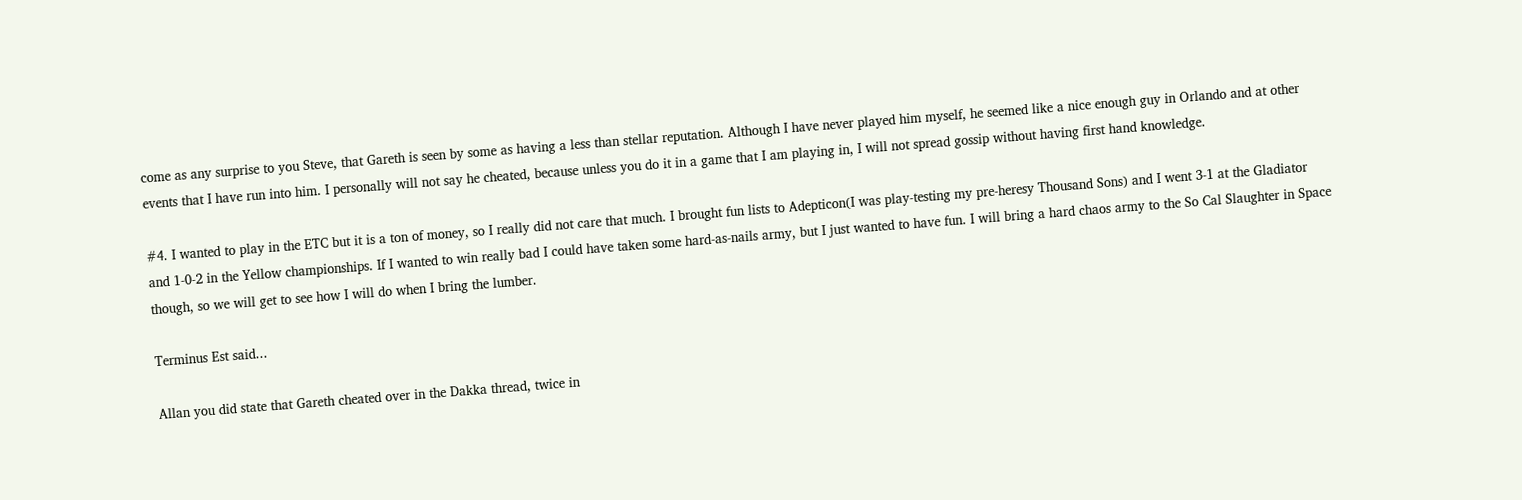come as any surprise to you Steve, that Gareth is seen by some as having a less than stellar reputation. Although I have never played him myself, he seemed like a nice enough guy in Orlando and at other events that I have run into him. I personally will not say he cheated, because unless you do it in a game that I am playing in, I will not spread gossip without having first hand knowledge.

#4. I wanted to play in the ETC but it is a ton of money, so I really did not care that much. I brought fun lists to Adepticon(I was play-testing my pre-heresy Thousand Sons) and I went 3-1 at the Gladiator and 1-0-2 in the Yellow championships. If I wanted to win really bad I could have taken some hard-as-nails army, but I just wanted to have fun. I will bring a hard chaos army to the So Cal Slaughter in Space though, so we will get to see how I will do when I bring the lumber.

Terminus Est said...

Allan you did state that Gareth cheated over in the Dakka thread, twice in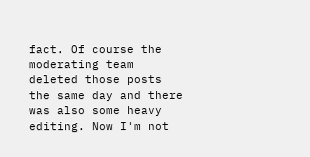fact. Of course the moderating team deleted those posts the same day and there was also some heavy editing. Now I'm not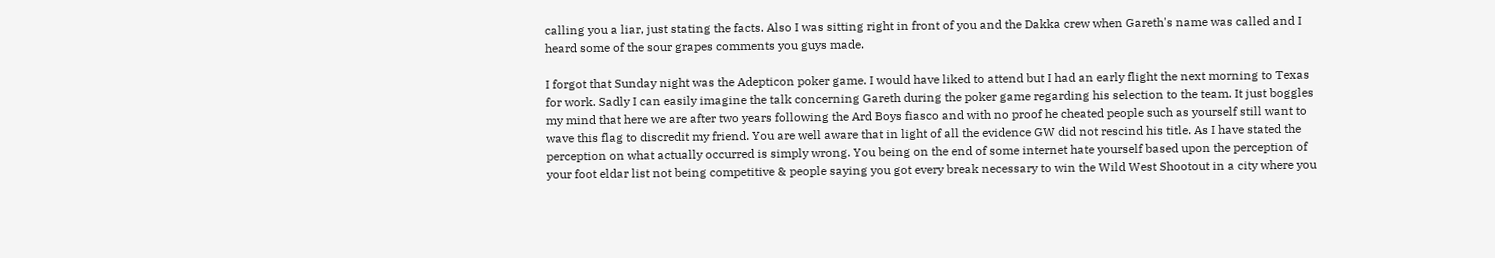calling you a liar, just stating the facts. Also I was sitting right in front of you and the Dakka crew when Gareth's name was called and I heard some of the sour grapes comments you guys made.

I forgot that Sunday night was the Adepticon poker game. I would have liked to attend but I had an early flight the next morning to Texas for work. Sadly I can easily imagine the talk concerning Gareth during the poker game regarding his selection to the team. It just boggles my mind that here we are after two years following the Ard Boys fiasco and with no proof he cheated people such as yourself still want to wave this flag to discredit my friend. You are well aware that in light of all the evidence GW did not rescind his title. As I have stated the perception on what actually occurred is simply wrong. You being on the end of some internet hate yourself based upon the perception of your foot eldar list not being competitive & people saying you got every break necessary to win the Wild West Shootout in a city where you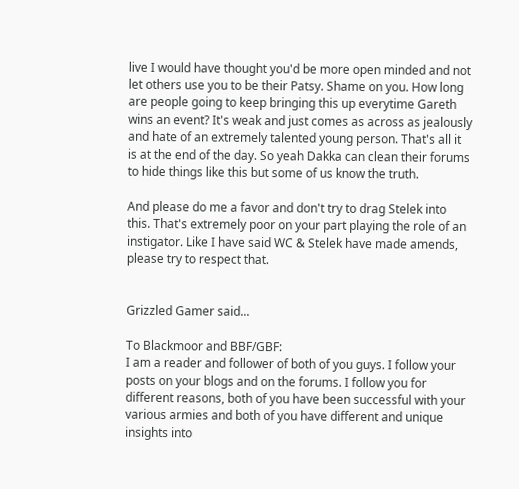live I would have thought you'd be more open minded and not let others use you to be their Patsy. Shame on you. How long are people going to keep bringing this up everytime Gareth wins an event? It's weak and just comes as across as jealously and hate of an extremely talented young person. That's all it is at the end of the day. So yeah Dakka can clean their forums to hide things like this but some of us know the truth.

And please do me a favor and don't try to drag Stelek into this. That's extremely poor on your part playing the role of an instigator. Like I have said WC & Stelek have made amends, please try to respect that.


Grizzled Gamer said...

To Blackmoor and BBF/GBF:
I am a reader and follower of both of you guys. I follow your posts on your blogs and on the forums. I follow you for different reasons, both of you have been successful with your various armies and both of you have different and unique insights into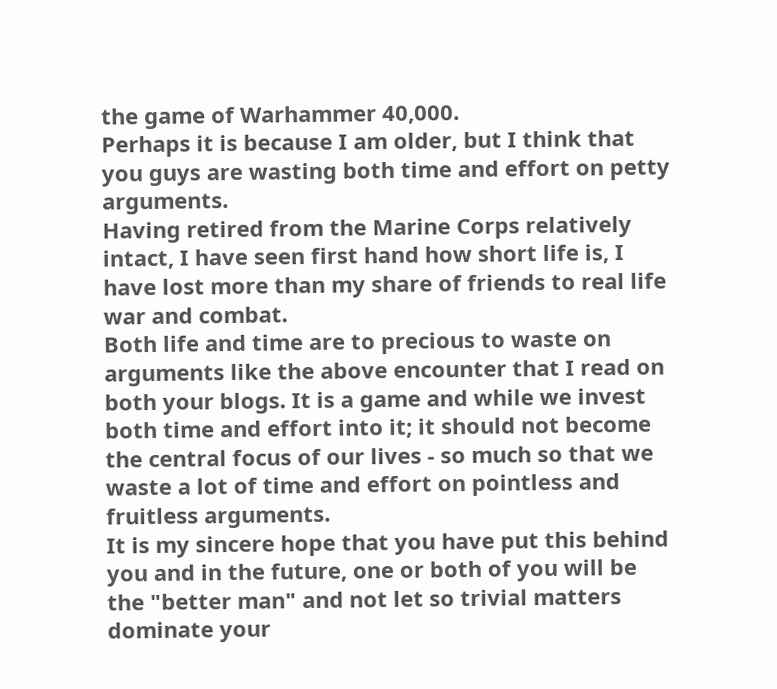the game of Warhammer 40,000.
Perhaps it is because I am older, but I think that you guys are wasting both time and effort on petty arguments.
Having retired from the Marine Corps relatively intact, I have seen first hand how short life is, I have lost more than my share of friends to real life war and combat.
Both life and time are to precious to waste on arguments like the above encounter that I read on both your blogs. It is a game and while we invest both time and effort into it; it should not become the central focus of our lives - so much so that we waste a lot of time and effort on pointless and fruitless arguments.
It is my sincere hope that you have put this behind you and in the future, one or both of you will be the "better man" and not let so trivial matters dominate your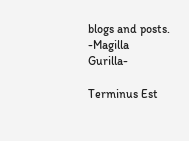blogs and posts.
-Magilla Gurilla-

Terminus Est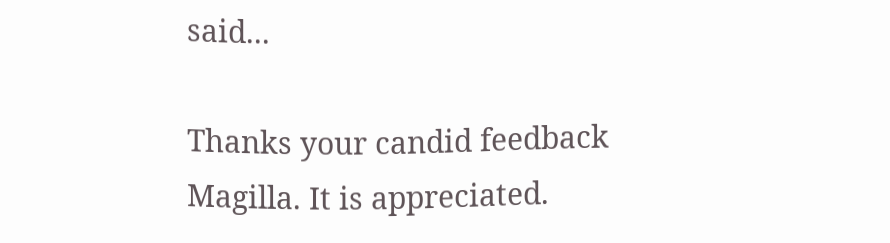said...

Thanks your candid feedback Magilla. It is appreciated.